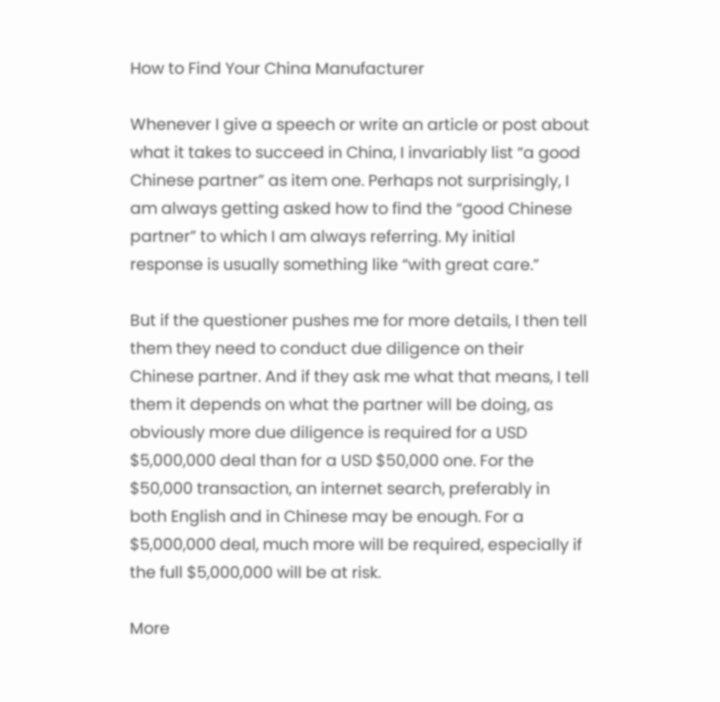How to Find Your China Manufacturer

Whenever I give a speech or write an article or post about what it takes to succeed in China, I invariably list “a good Chinese partner” as item one. Perhaps not surprisingly, I am always getting asked how to find the “good Chinese partner” to which I am always referring. My initial response is usually something like “with great care.”

But if the questioner pushes me for more details, I then tell them they need to conduct due diligence on their Chinese partner. And if they ask me what that means, I tell them it depends on what the partner will be doing, as obviously more due diligence is required for a USD $5,000,000 deal than for a USD $50,000 one. For the $50,000 transaction, an internet search, preferably in both English and in Chinese may be enough. For a $5,000,000 deal, much more will be required, especially if the full $5,000,000 will be at risk.

More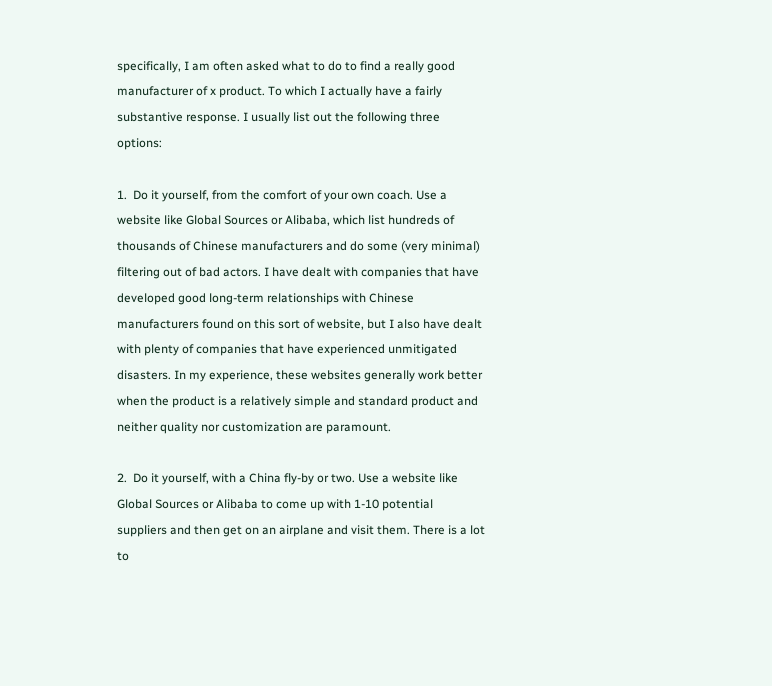specifically, I am often asked what to do to find a really good manufacturer of x product. To which I actually have a fairly substantive response. I usually list out the following three options:

1.  Do it yourself, from the comfort of your own coach. Use a website like Global Sources or Alibaba, which list hundreds of thousands of Chinese manufacturers and do some (very minimal) filtering out of bad actors. I have dealt with companies that have developed good long-term relationships with Chinese manufacturers found on this sort of website, but I also have dealt with plenty of companies that have experienced unmitigated disasters. In my experience, these websites generally work better when the product is a relatively simple and standard product and neither quality nor customization are paramount.

2.  Do it yourself, with a China fly-by or two. Use a website like Global Sources or Alibaba to come up with 1-10 potential suppliers and then get on an airplane and visit them. There is a lot to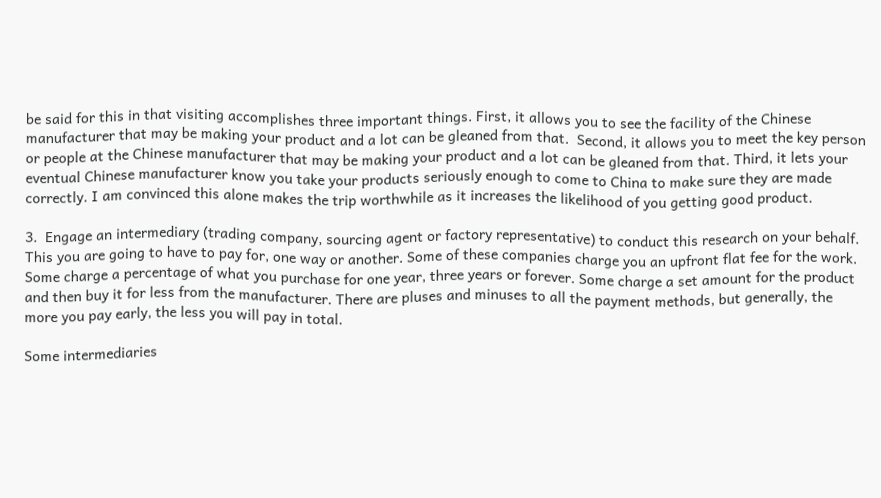be said for this in that visiting accomplishes three important things. First, it allows you to see the facility of the Chinese manufacturer that may be making your product and a lot can be gleaned from that.  Second, it allows you to meet the key person or people at the Chinese manufacturer that may be making your product and a lot can be gleaned from that. Third, it lets your eventual Chinese manufacturer know you take your products seriously enough to come to China to make sure they are made correctly. I am convinced this alone makes the trip worthwhile as it increases the likelihood of you getting good product.

3.  Engage an intermediary (trading company, sourcing agent or factory representative) to conduct this research on your behalf. This you are going to have to pay for, one way or another. Some of these companies charge you an upfront flat fee for the work. Some charge a percentage of what you purchase for one year, three years or forever. Some charge a set amount for the product and then buy it for less from the manufacturer. There are pluses and minuses to all the payment methods, but generally, the more you pay early, the less you will pay in total.

Some intermediaries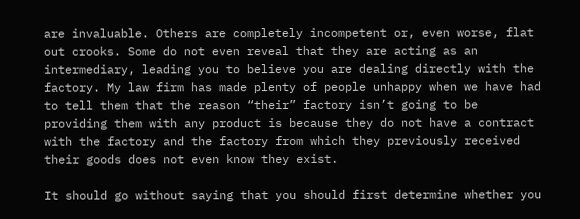are invaluable. Others are completely incompetent or, even worse, flat out crooks. Some do not even reveal that they are acting as an intermediary, leading you to believe you are dealing directly with the factory. My law firm has made plenty of people unhappy when we have had to tell them that the reason “their” factory isn’t going to be providing them with any product is because they do not have a contract with the factory and the factory from which they previously received their goods does not even know they exist.

It should go without saying that you should first determine whether you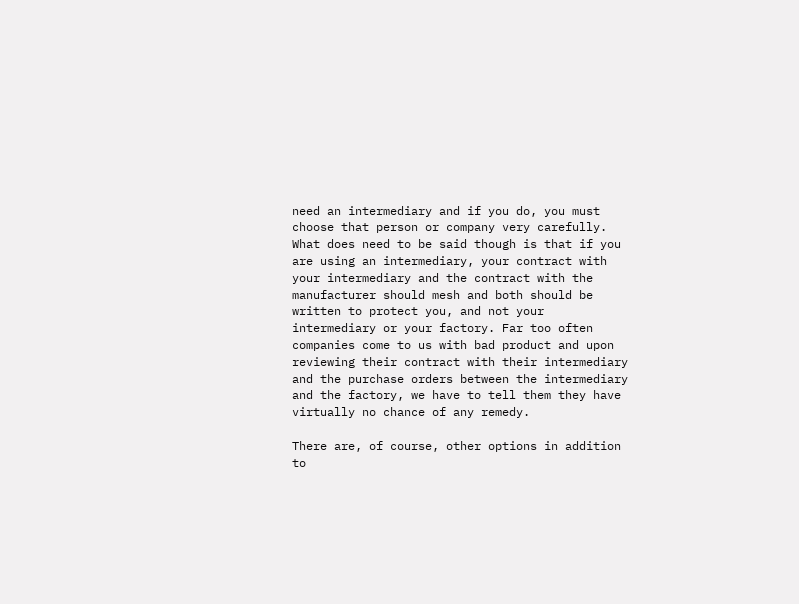need an intermediary and if you do, you must choose that person or company very carefully. What does need to be said though is that if you are using an intermediary, your contract with your intermediary and the contract with the manufacturer should mesh and both should be written to protect you, and not your intermediary or your factory. Far too often companies come to us with bad product and upon reviewing their contract with their intermediary and the purchase orders between the intermediary and the factory, we have to tell them they have virtually no chance of any remedy.

There are, of course, other options in addition to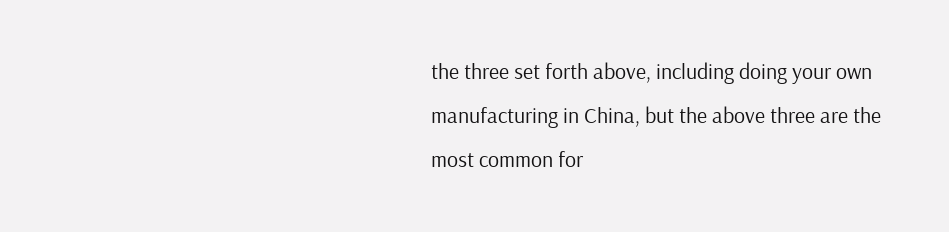the three set forth above, including doing your own manufacturing in China, but the above three are the most common for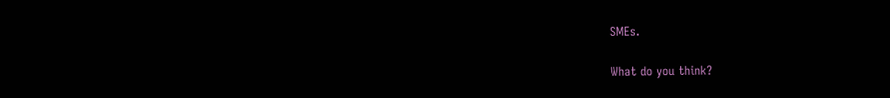SMEs.

What do you think?